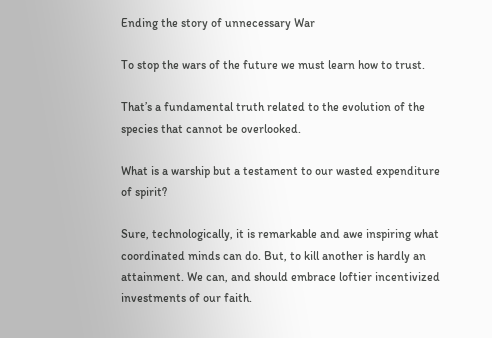Ending the story of unnecessary War

To stop the wars of the future we must learn how to trust.

That’s a fundamental truth related to the evolution of the species that cannot be overlooked.

What is a warship but a testament to our wasted expenditure of spirit?

Sure, technologically, it is remarkable and awe inspiring what coordinated minds can do. But, to kill another is hardly an attainment. We can, and should embrace loftier incentivized investments of our faith.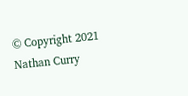© Copyright 2021 Nathan Curry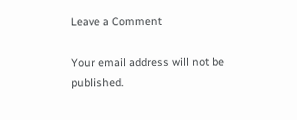Leave a Comment

Your email address will not be published.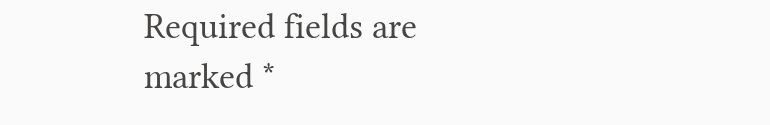Required fields are marked *